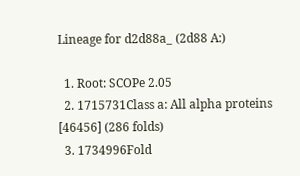Lineage for d2d88a_ (2d88 A:)

  1. Root: SCOPe 2.05
  2. 1715731Class a: All alpha proteins [46456] (286 folds)
  3. 1734996Fold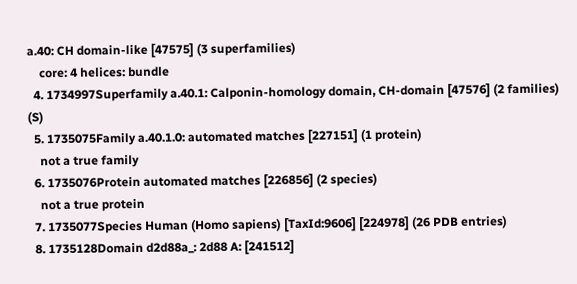a.40: CH domain-like [47575] (3 superfamilies)
    core: 4 helices: bundle
  4. 1734997Superfamily a.40.1: Calponin-homology domain, CH-domain [47576] (2 families) (S)
  5. 1735075Family a.40.1.0: automated matches [227151] (1 protein)
    not a true family
  6. 1735076Protein automated matches [226856] (2 species)
    not a true protein
  7. 1735077Species Human (Homo sapiens) [TaxId:9606] [224978] (26 PDB entries)
  8. 1735128Domain d2d88a_: 2d88 A: [241512]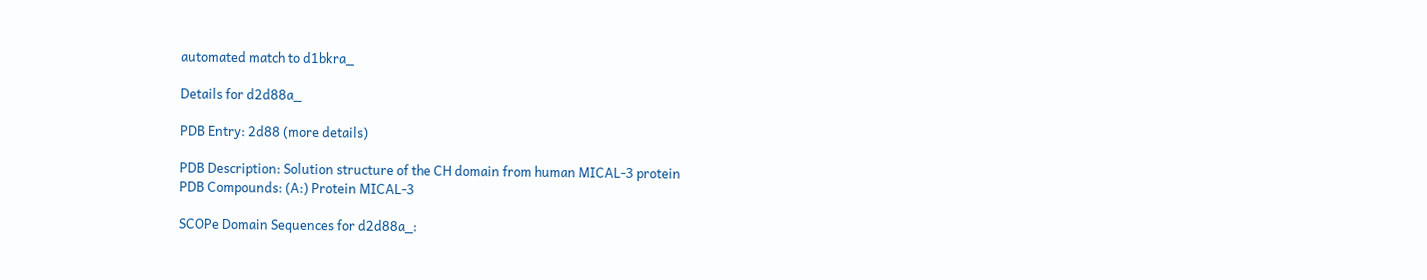automated match to d1bkra_

Details for d2d88a_

PDB Entry: 2d88 (more details)

PDB Description: Solution structure of the CH domain from human MICAL-3 protein
PDB Compounds: (A:) Protein MICAL-3

SCOPe Domain Sequences for d2d88a_: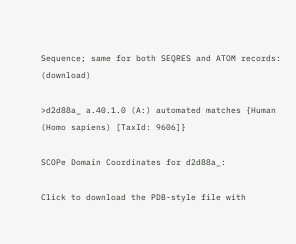Sequence; same for both SEQRES and ATOM records: (download)

>d2d88a_ a.40.1.0 (A:) automated matches {Human (Homo sapiens) [TaxId: 9606]}

SCOPe Domain Coordinates for d2d88a_:

Click to download the PDB-style file with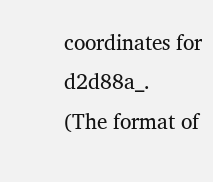coordinates for d2d88a_.
(The format of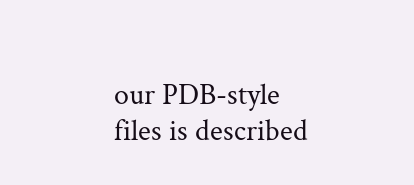our PDB-style files is described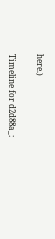here.)

Timeline for d2d88a_: